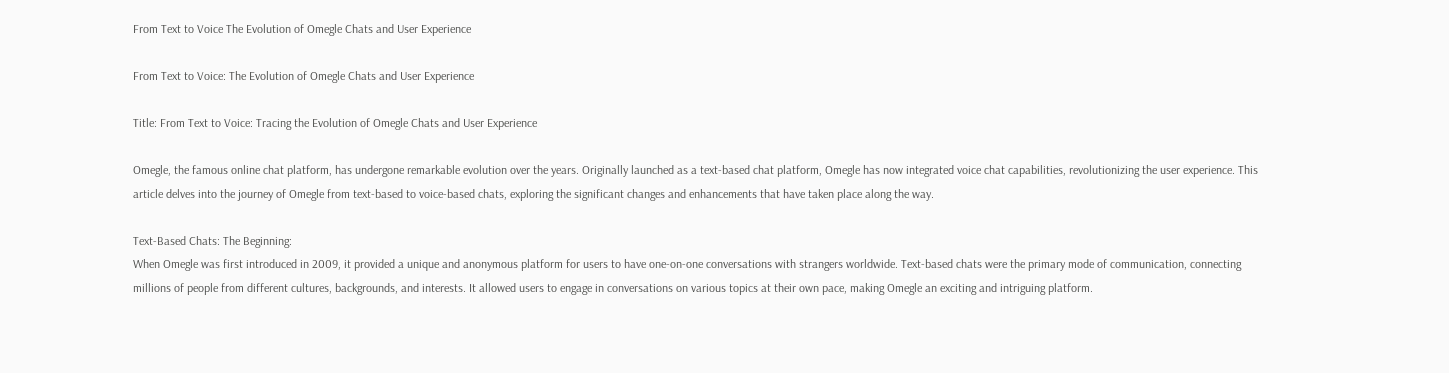From Text to Voice The Evolution of Omegle Chats and User Experience

From Text to Voice: The Evolution of Omegle Chats and User Experience

Title: From Text to Voice: Tracing the Evolution of Omegle Chats and User Experience

Omegle, the famous online chat platform, has undergone remarkable evolution over the years. Originally launched as a text-based chat platform, Omegle has now integrated voice chat capabilities, revolutionizing the user experience. This article delves into the journey of Omegle from text-based to voice-based chats, exploring the significant changes and enhancements that have taken place along the way.

Text-Based Chats: The Beginning:
When Omegle was first introduced in 2009, it provided a unique and anonymous platform for users to have one-on-one conversations with strangers worldwide. Text-based chats were the primary mode of communication, connecting millions of people from different cultures, backgrounds, and interests. It allowed users to engage in conversations on various topics at their own pace, making Omegle an exciting and intriguing platform.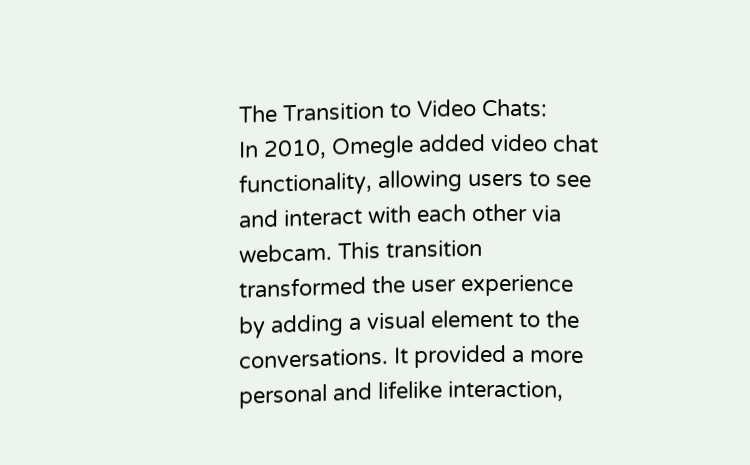The Transition to Video Chats:
In 2010, Omegle added video chat functionality, allowing users to see and interact with each other via webcam. This transition transformed the user experience by adding a visual element to the conversations. It provided a more personal and lifelike interaction,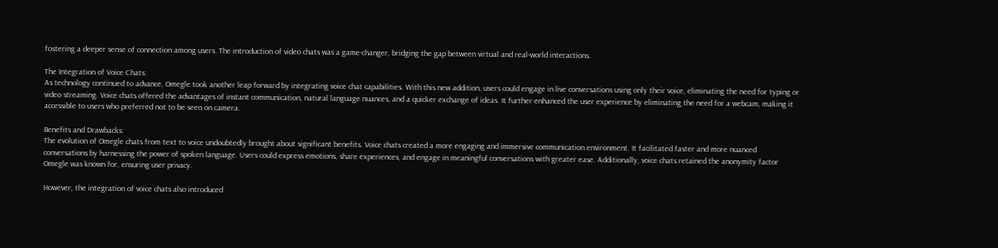fostering a deeper sense of connection among users. The introduction of video chats was a game-changer, bridging the gap between virtual and real-world interactions.

The Integration of Voice Chats:
As technology continued to advance, Omegle took another leap forward by integrating voice chat capabilities. With this new addition, users could engage in live conversations using only their voice, eliminating the need for typing or video streaming. Voice chats offered the advantages of instant communication, natural language nuances, and a quicker exchange of ideas. It further enhanced the user experience by eliminating the need for a webcam, making it accessible to users who preferred not to be seen on camera.

Benefits and Drawbacks:
The evolution of Omegle chats from text to voice undoubtedly brought about significant benefits. Voice chats created a more engaging and immersive communication environment. It facilitated faster and more nuanced conversations by harnessing the power of spoken language. Users could express emotions, share experiences, and engage in meaningful conversations with greater ease. Additionally, voice chats retained the anonymity factor Omegle was known for, ensuring user privacy.

However, the integration of voice chats also introduced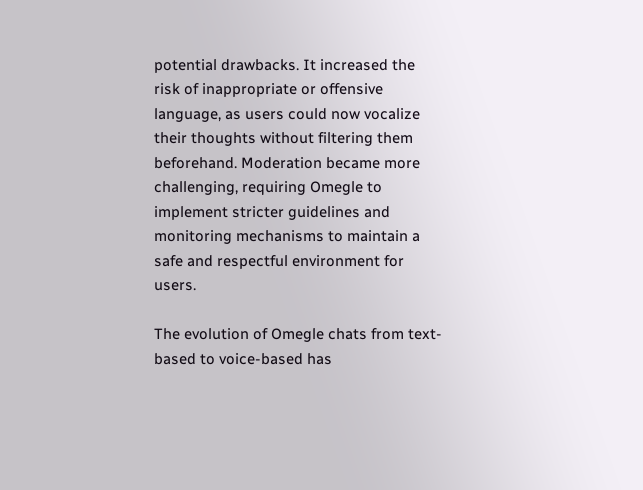potential drawbacks. It increased the risk of inappropriate or offensive language, as users could now vocalize their thoughts without filtering them beforehand. Moderation became more challenging, requiring Omegle to implement stricter guidelines and monitoring mechanisms to maintain a safe and respectful environment for users.

The evolution of Omegle chats from text-based to voice-based has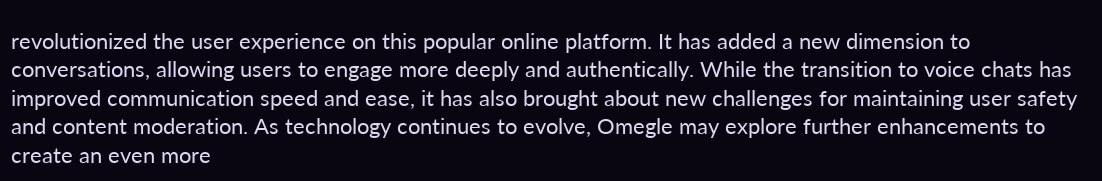revolutionized the user experience on this popular online platform. It has added a new dimension to conversations, allowing users to engage more deeply and authentically. While the transition to voice chats has improved communication speed and ease, it has also brought about new challenges for maintaining user safety and content moderation. As technology continues to evolve, Omegle may explore further enhancements to create an even more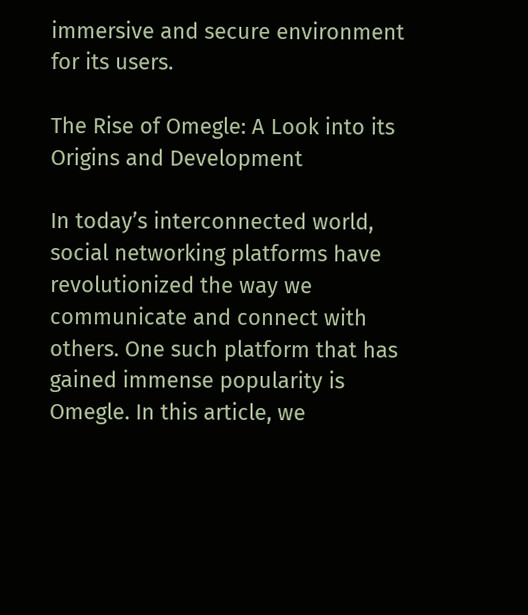immersive and secure environment for its users.

The Rise of Omegle: A Look into its Origins and Development

In today’s interconnected world, social networking platforms have revolutionized the way we communicate and connect with others. One such platform that has gained immense popularity is Omegle. In this article, we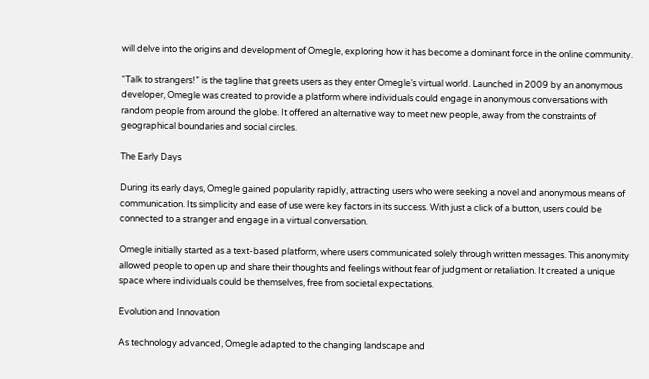will delve into the origins and development of Omegle, exploring how it has become a dominant force in the online community.

“Talk to strangers!” is the tagline that greets users as they enter Omegle’s virtual world. Launched in 2009 by an anonymous developer, Omegle was created to provide a platform where individuals could engage in anonymous conversations with random people from around the globe. It offered an alternative way to meet new people, away from the constraints of geographical boundaries and social circles.

The Early Days

During its early days, Omegle gained popularity rapidly, attracting users who were seeking a novel and anonymous means of communication. Its simplicity and ease of use were key factors in its success. With just a click of a button, users could be connected to a stranger and engage in a virtual conversation.

Omegle initially started as a text-based platform, where users communicated solely through written messages. This anonymity allowed people to open up and share their thoughts and feelings without fear of judgment or retaliation. It created a unique space where individuals could be themselves, free from societal expectations.

Evolution and Innovation

As technology advanced, Omegle adapted to the changing landscape and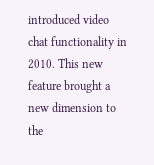introduced video chat functionality in 2010. This new feature brought a new dimension to the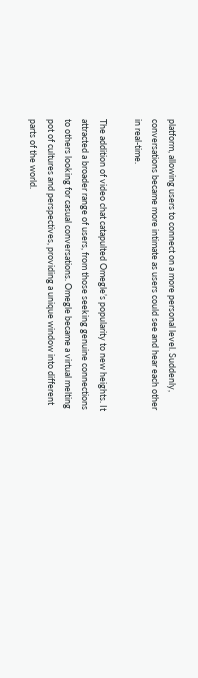platform, allowing users to connect on a more personal level. Suddenly, conversations became more intimate as users could see and hear each other in real-time.

The addition of video chat catapulted Omegle’s popularity to new heights. It attracted a broader range of users, from those seeking genuine connections to others looking for casual conversations. Omegle became a virtual melting pot of cultures and perspectives, providing a unique window into different parts of the world.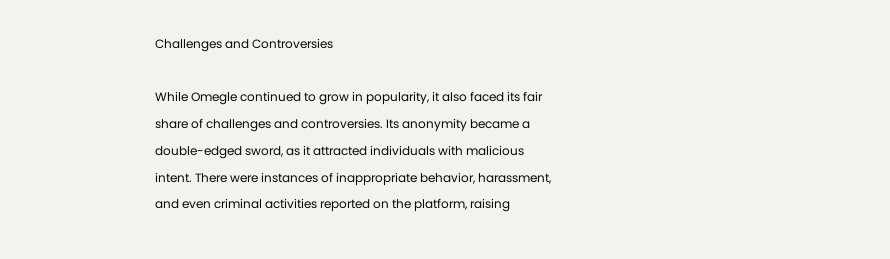Challenges and Controversies

While Omegle continued to grow in popularity, it also faced its fair share of challenges and controversies. Its anonymity became a double-edged sword, as it attracted individuals with malicious intent. There were instances of inappropriate behavior, harassment, and even criminal activities reported on the platform, raising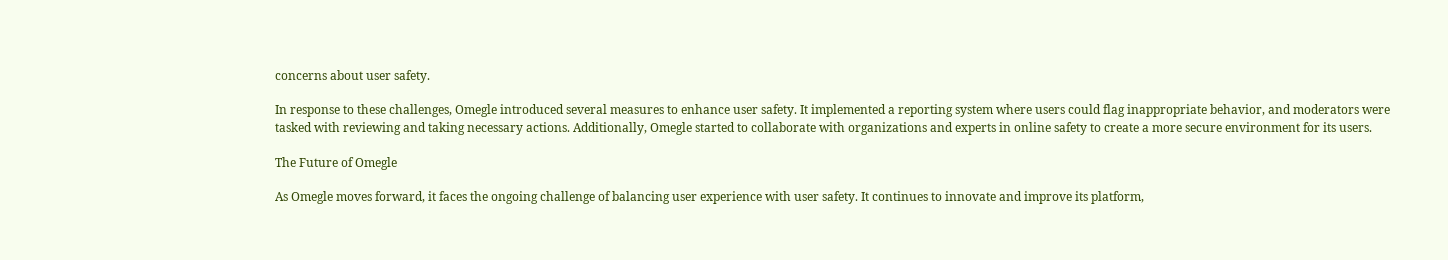concerns about user safety.

In response to these challenges, Omegle introduced several measures to enhance user safety. It implemented a reporting system where users could flag inappropriate behavior, and moderators were tasked with reviewing and taking necessary actions. Additionally, Omegle started to collaborate with organizations and experts in online safety to create a more secure environment for its users.

The Future of Omegle

As Omegle moves forward, it faces the ongoing challenge of balancing user experience with user safety. It continues to innovate and improve its platform,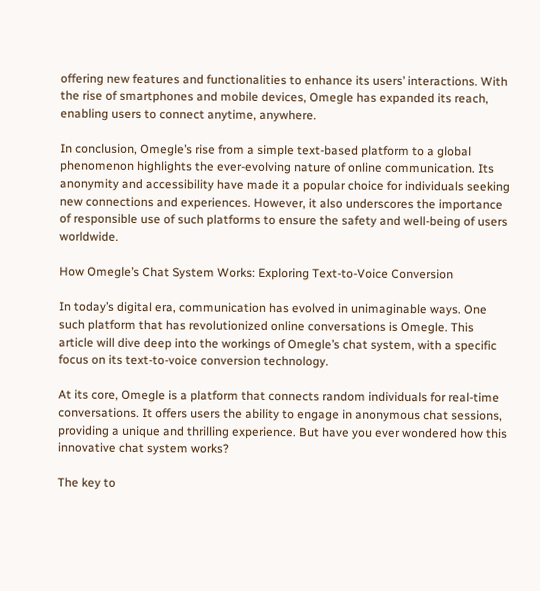offering new features and functionalities to enhance its users’ interactions. With the rise of smartphones and mobile devices, Omegle has expanded its reach, enabling users to connect anytime, anywhere.

In conclusion, Omegle’s rise from a simple text-based platform to a global phenomenon highlights the ever-evolving nature of online communication. Its anonymity and accessibility have made it a popular choice for individuals seeking new connections and experiences. However, it also underscores the importance of responsible use of such platforms to ensure the safety and well-being of users worldwide.

How Omegle’s Chat System Works: Exploring Text-to-Voice Conversion

In today’s digital era, communication has evolved in unimaginable ways. One such platform that has revolutionized online conversations is Omegle. This article will dive deep into the workings of Omegle’s chat system, with a specific focus on its text-to-voice conversion technology.

At its core, Omegle is a platform that connects random individuals for real-time conversations. It offers users the ability to engage in anonymous chat sessions, providing a unique and thrilling experience. But have you ever wondered how this innovative chat system works?

The key to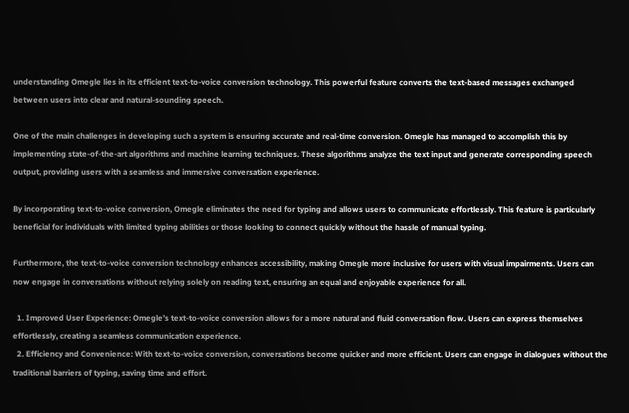understanding Omegle lies in its efficient text-to-voice conversion technology. This powerful feature converts the text-based messages exchanged between users into clear and natural-sounding speech.

One of the main challenges in developing such a system is ensuring accurate and real-time conversion. Omegle has managed to accomplish this by implementing state-of-the-art algorithms and machine learning techniques. These algorithms analyze the text input and generate corresponding speech output, providing users with a seamless and immersive conversation experience.

By incorporating text-to-voice conversion, Omegle eliminates the need for typing and allows users to communicate effortlessly. This feature is particularly beneficial for individuals with limited typing abilities or those looking to connect quickly without the hassle of manual typing.

Furthermore, the text-to-voice conversion technology enhances accessibility, making Omegle more inclusive for users with visual impairments. Users can now engage in conversations without relying solely on reading text, ensuring an equal and enjoyable experience for all.

  1. Improved User Experience: Omegle’s text-to-voice conversion allows for a more natural and fluid conversation flow. Users can express themselves effortlessly, creating a seamless communication experience.
  2. Efficiency and Convenience: With text-to-voice conversion, conversations become quicker and more efficient. Users can engage in dialogues without the traditional barriers of typing, saving time and effort.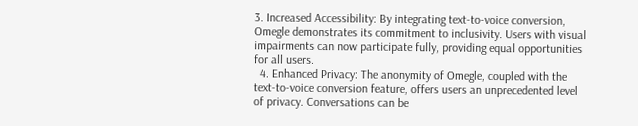3. Increased Accessibility: By integrating text-to-voice conversion, Omegle demonstrates its commitment to inclusivity. Users with visual impairments can now participate fully, providing equal opportunities for all users.
  4. Enhanced Privacy: The anonymity of Omegle, coupled with the text-to-voice conversion feature, offers users an unprecedented level of privacy. Conversations can be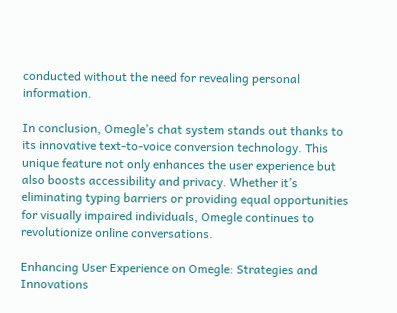conducted without the need for revealing personal information.

In conclusion, Omegle’s chat system stands out thanks to its innovative text-to-voice conversion technology. This unique feature not only enhances the user experience but also boosts accessibility and privacy. Whether it’s eliminating typing barriers or providing equal opportunities for visually impaired individuals, Omegle continues to revolutionize online conversations.

Enhancing User Experience on Omegle: Strategies and Innovations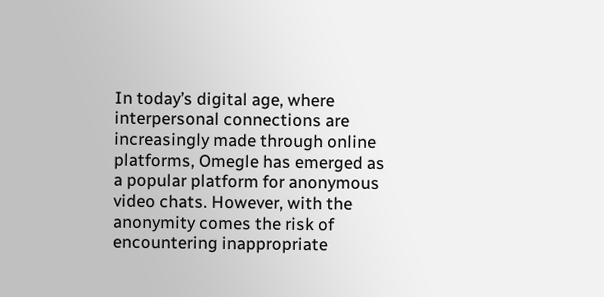In today’s digital age, where interpersonal connections are increasingly made through online platforms, Omegle has emerged as a popular platform for anonymous video chats. However, with the anonymity comes the risk of encountering inappropriate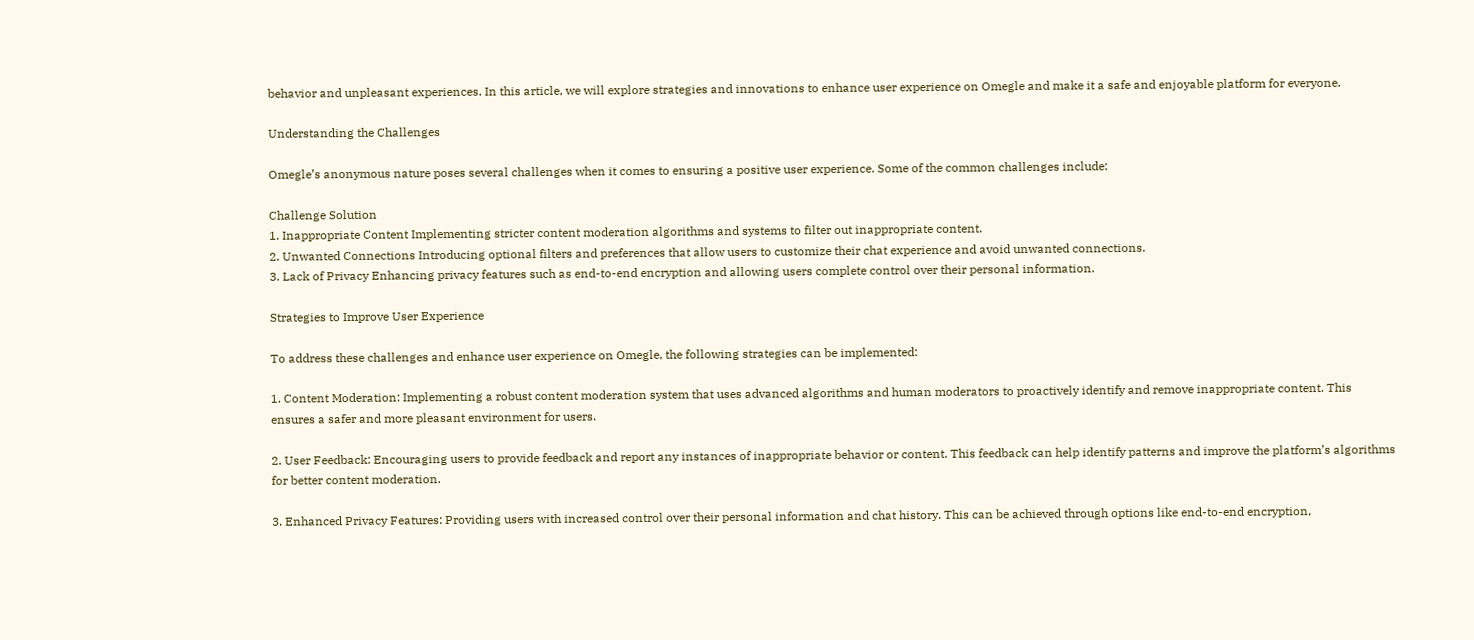behavior and unpleasant experiences. In this article, we will explore strategies and innovations to enhance user experience on Omegle and make it a safe and enjoyable platform for everyone.

Understanding the Challenges

Omegle’s anonymous nature poses several challenges when it comes to ensuring a positive user experience. Some of the common challenges include:

Challenge Solution
1. Inappropriate Content Implementing stricter content moderation algorithms and systems to filter out inappropriate content.
2. Unwanted Connections Introducing optional filters and preferences that allow users to customize their chat experience and avoid unwanted connections.
3. Lack of Privacy Enhancing privacy features such as end-to-end encryption and allowing users complete control over their personal information.

Strategies to Improve User Experience

To address these challenges and enhance user experience on Omegle, the following strategies can be implemented:

1. Content Moderation: Implementing a robust content moderation system that uses advanced algorithms and human moderators to proactively identify and remove inappropriate content. This ensures a safer and more pleasant environment for users.

2. User Feedback: Encouraging users to provide feedback and report any instances of inappropriate behavior or content. This feedback can help identify patterns and improve the platform’s algorithms for better content moderation.

3. Enhanced Privacy Features: Providing users with increased control over their personal information and chat history. This can be achieved through options like end-to-end encryption,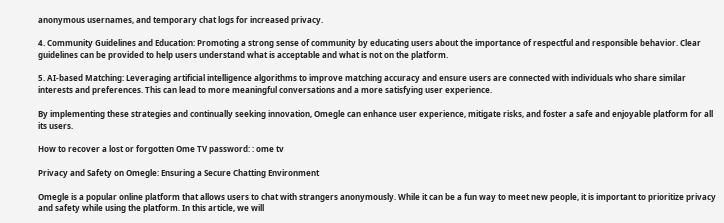anonymous usernames, and temporary chat logs for increased privacy.

4. Community Guidelines and Education: Promoting a strong sense of community by educating users about the importance of respectful and responsible behavior. Clear guidelines can be provided to help users understand what is acceptable and what is not on the platform.

5. AI-based Matching: Leveraging artificial intelligence algorithms to improve matching accuracy and ensure users are connected with individuals who share similar interests and preferences. This can lead to more meaningful conversations and a more satisfying user experience.

By implementing these strategies and continually seeking innovation, Omegle can enhance user experience, mitigate risks, and foster a safe and enjoyable platform for all its users.

How to recover a lost or forgotten Ome TV password: : ome tv

Privacy and Safety on Omegle: Ensuring a Secure Chatting Environment

Omegle is a popular online platform that allows users to chat with strangers anonymously. While it can be a fun way to meet new people, it is important to prioritize privacy and safety while using the platform. In this article, we will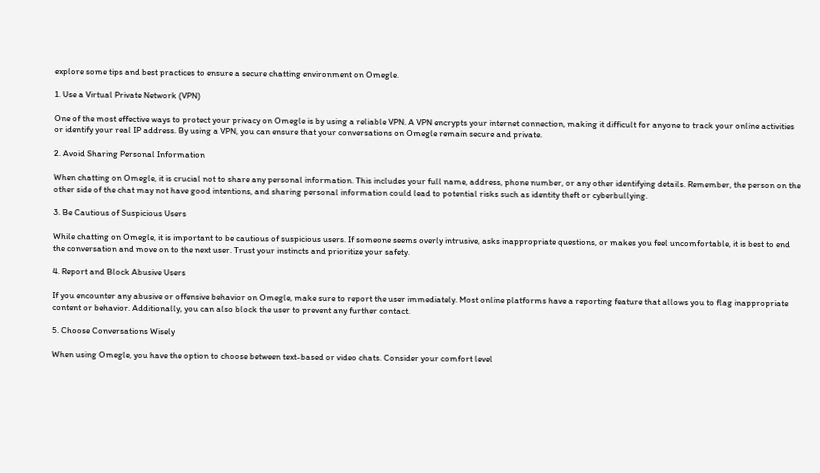explore some tips and best practices to ensure a secure chatting environment on Omegle.

1. Use a Virtual Private Network (VPN)

One of the most effective ways to protect your privacy on Omegle is by using a reliable VPN. A VPN encrypts your internet connection, making it difficult for anyone to track your online activities or identify your real IP address. By using a VPN, you can ensure that your conversations on Omegle remain secure and private.

2. Avoid Sharing Personal Information

When chatting on Omegle, it is crucial not to share any personal information. This includes your full name, address, phone number, or any other identifying details. Remember, the person on the other side of the chat may not have good intentions, and sharing personal information could lead to potential risks such as identity theft or cyberbullying.

3. Be Cautious of Suspicious Users

While chatting on Omegle, it is important to be cautious of suspicious users. If someone seems overly intrusive, asks inappropriate questions, or makes you feel uncomfortable, it is best to end the conversation and move on to the next user. Trust your instincts and prioritize your safety.

4. Report and Block Abusive Users

If you encounter any abusive or offensive behavior on Omegle, make sure to report the user immediately. Most online platforms have a reporting feature that allows you to flag inappropriate content or behavior. Additionally, you can also block the user to prevent any further contact.

5. Choose Conversations Wisely

When using Omegle, you have the option to choose between text-based or video chats. Consider your comfort level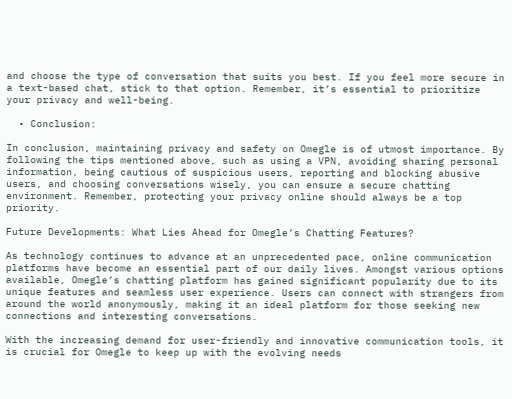and choose the type of conversation that suits you best. If you feel more secure in a text-based chat, stick to that option. Remember, it’s essential to prioritize your privacy and well-being.

  • Conclusion:

In conclusion, maintaining privacy and safety on Omegle is of utmost importance. By following the tips mentioned above, such as using a VPN, avoiding sharing personal information, being cautious of suspicious users, reporting and blocking abusive users, and choosing conversations wisely, you can ensure a secure chatting environment. Remember, protecting your privacy online should always be a top priority.

Future Developments: What Lies Ahead for Omegle’s Chatting Features?

As technology continues to advance at an unprecedented pace, online communication platforms have become an essential part of our daily lives. Amongst various options available, Omegle’s chatting platform has gained significant popularity due to its unique features and seamless user experience. Users can connect with strangers from around the world anonymously, making it an ideal platform for those seeking new connections and interesting conversations.

With the increasing demand for user-friendly and innovative communication tools, it is crucial for Omegle to keep up with the evolving needs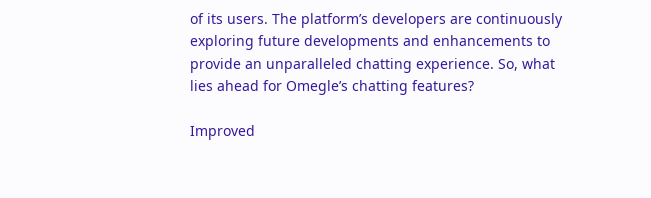of its users. The platform’s developers are continuously exploring future developments and enhancements to provide an unparalleled chatting experience. So, what lies ahead for Omegle’s chatting features?

Improved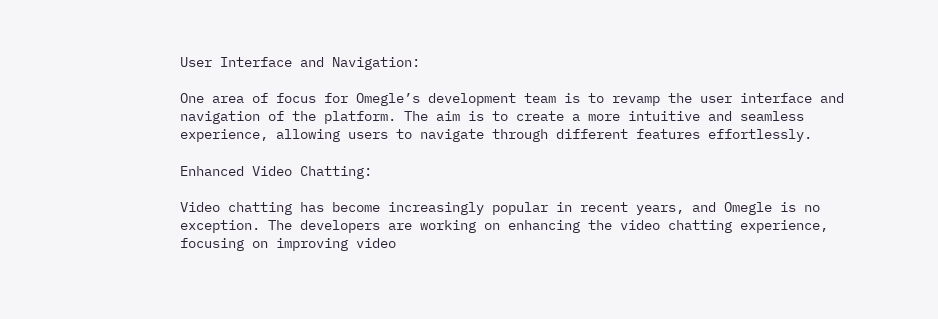User Interface and Navigation:

One area of focus for Omegle’s development team is to revamp the user interface and navigation of the platform. The aim is to create a more intuitive and seamless experience, allowing users to navigate through different features effortlessly.

Enhanced Video Chatting:

Video chatting has become increasingly popular in recent years, and Omegle is no exception. The developers are working on enhancing the video chatting experience, focusing on improving video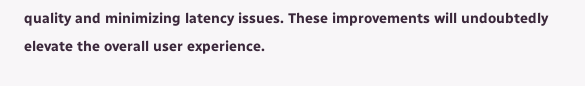quality and minimizing latency issues. These improvements will undoubtedly elevate the overall user experience.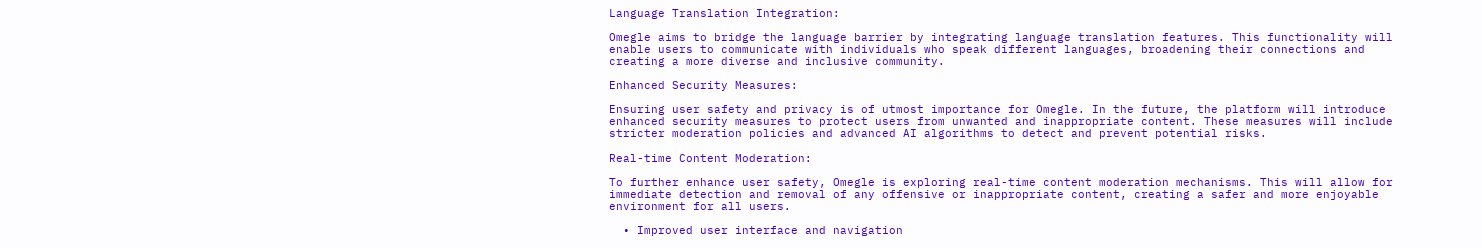Language Translation Integration:

Omegle aims to bridge the language barrier by integrating language translation features. This functionality will enable users to communicate with individuals who speak different languages, broadening their connections and creating a more diverse and inclusive community.

Enhanced Security Measures:

Ensuring user safety and privacy is of utmost importance for Omegle. In the future, the platform will introduce enhanced security measures to protect users from unwanted and inappropriate content. These measures will include stricter moderation policies and advanced AI algorithms to detect and prevent potential risks.

Real-time Content Moderation:

To further enhance user safety, Omegle is exploring real-time content moderation mechanisms. This will allow for immediate detection and removal of any offensive or inappropriate content, creating a safer and more enjoyable environment for all users.

  • Improved user interface and navigation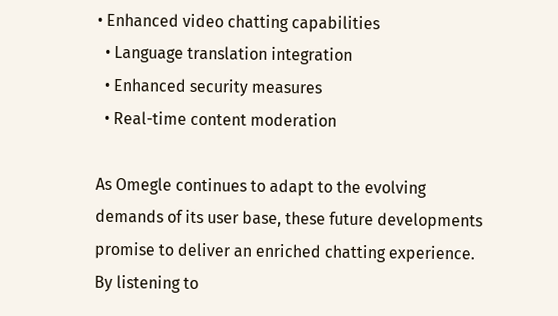• Enhanced video chatting capabilities
  • Language translation integration
  • Enhanced security measures
  • Real-time content moderation

As Omegle continues to adapt to the evolving demands of its user base, these future developments promise to deliver an enriched chatting experience. By listening to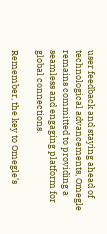user feedback and staying ahead of technological advancements, Omegle remains committed to providing a seamless and engaging platform for global connections.

Remember, the key to Omegle’s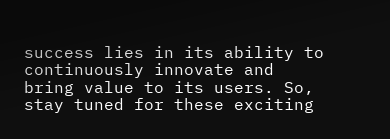success lies in its ability to continuously innovate and bring value to its users. So, stay tuned for these exciting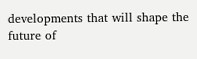developments that will shape the future of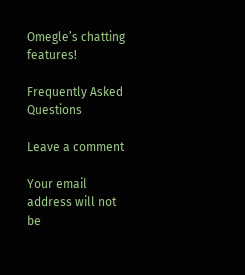Omegle’s chatting features!

Frequently Asked Questions

Leave a comment

Your email address will not be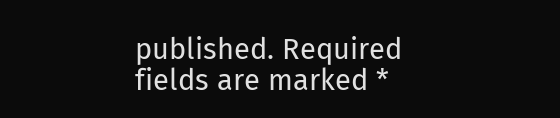published. Required fields are marked *